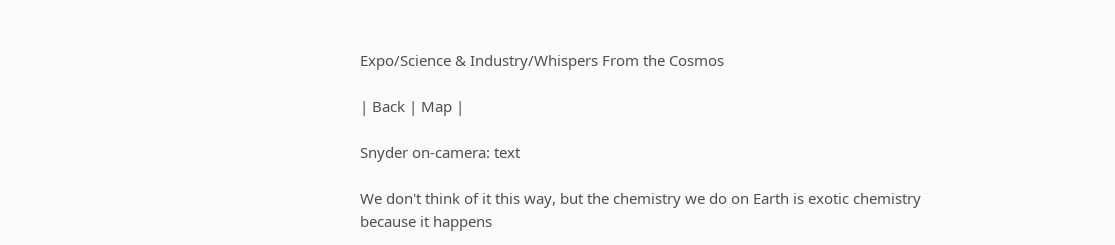Expo/Science & Industry/Whispers From the Cosmos

| Back | Map |

Snyder on-camera: text

We don't think of it this way, but the chemistry we do on Earth is exotic chemistry because it happens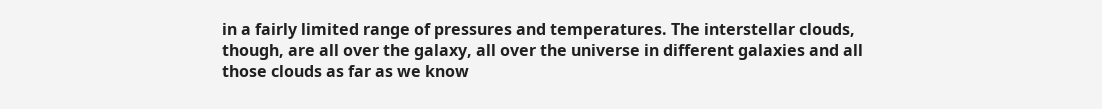in a fairly limited range of pressures and temperatures. The interstellar clouds, though, are all over the galaxy, all over the universe in different galaxies and all those clouds as far as we know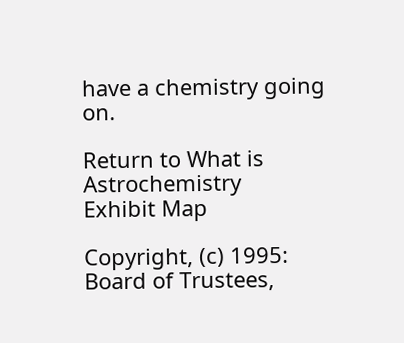have a chemistry going on.

Return to What is Astrochemistry
Exhibit Map

Copyright, (c) 1995: Board of Trustees,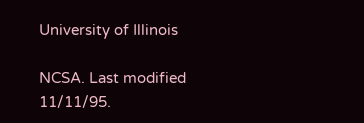University of Illinois

NCSA. Last modified 11/11/95.